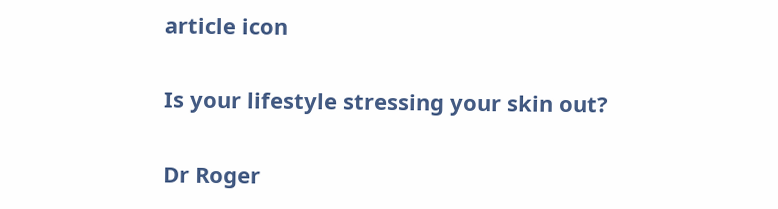article icon

Is your lifestyle stressing your skin out?

Dr Roger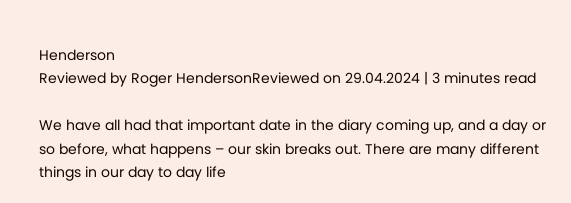Henderson
Reviewed by Roger HendersonReviewed on 29.04.2024 | 3 minutes read

We have all had that important date in the diary coming up, and a day or so before, what happens – our skin breaks out. There are many different things in our day to day life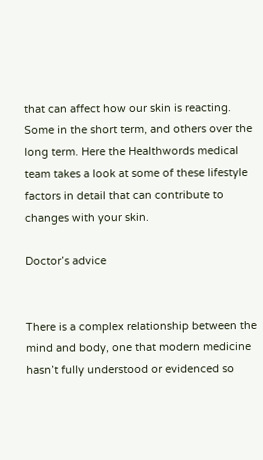that can affect how our skin is reacting. Some in the short term, and others over the long term. Here the Healthwords medical team takes a look at some of these lifestyle factors in detail that can contribute to changes with your skin.

Doctor’s advice


There is a complex relationship between the mind and body, one that modern medicine hasn’t fully understood or evidenced so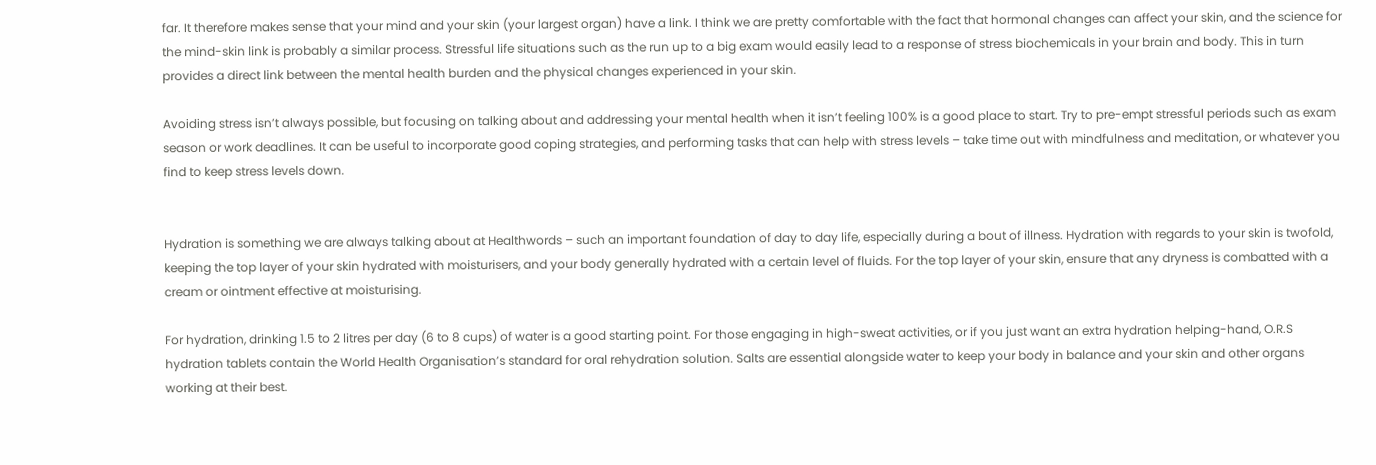far. It therefore makes sense that your mind and your skin (your largest organ) have a link. I think we are pretty comfortable with the fact that hormonal changes can affect your skin, and the science for the mind-skin link is probably a similar process. Stressful life situations such as the run up to a big exam would easily lead to a response of stress biochemicals in your brain and body. This in turn provides a direct link between the mental health burden and the physical changes experienced in your skin.

Avoiding stress isn’t always possible, but focusing on talking about and addressing your mental health when it isn’t feeling 100% is a good place to start. Try to pre-empt stressful periods such as exam season or work deadlines. It can be useful to incorporate good coping strategies, and performing tasks that can help with stress levels – take time out with mindfulness and meditation, or whatever you find to keep stress levels down.


Hydration is something we are always talking about at Healthwords – such an important foundation of day to day life, especially during a bout of illness. Hydration with regards to your skin is twofold, keeping the top layer of your skin hydrated with moisturisers, and your body generally hydrated with a certain level of fluids. For the top layer of your skin, ensure that any dryness is combatted with a cream or ointment effective at moisturising.

For hydration, drinking 1.5 to 2 litres per day (6 to 8 cups) of water is a good starting point. For those engaging in high-sweat activities, or if you just want an extra hydration helping-hand, O.R.S hydration tablets contain the World Health Organisation’s standard for oral rehydration solution. Salts are essential alongside water to keep your body in balance and your skin and other organs working at their best.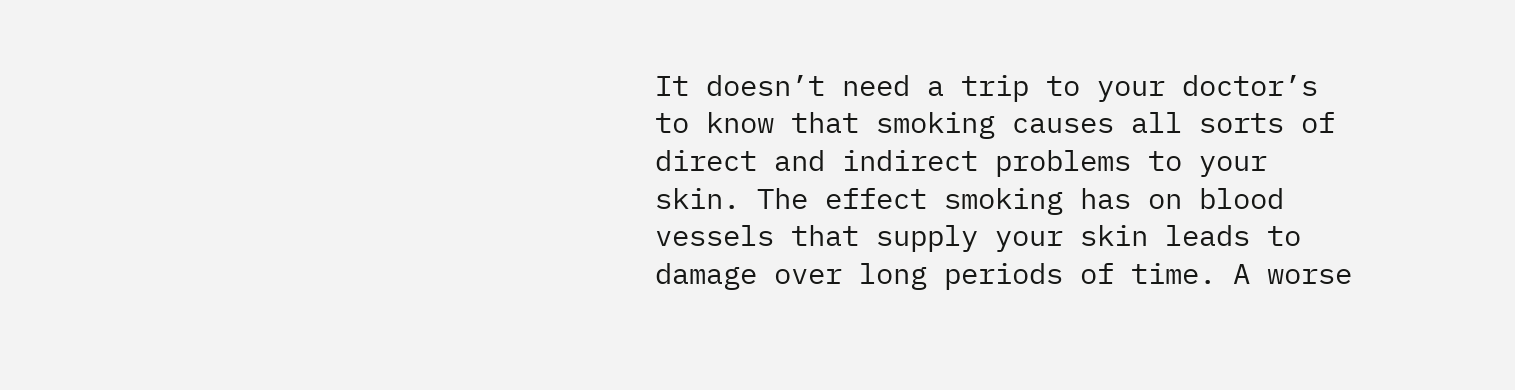It doesn’t need a trip to your doctor’s to know that smoking causes all sorts of direct and indirect problems to your skin. The effect smoking has on blood vessels that supply your skin leads to damage over long periods of time. A worse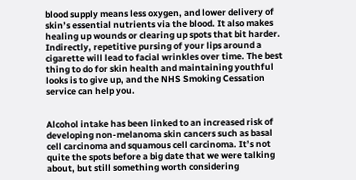blood supply means less oxygen, and lower delivery of skin’s essential nutrients via the blood. It also makes healing up wounds or clearing up spots that bit harder. Indirectly, repetitive pursing of your lips around a cigarette will lead to facial wrinkles over time. The best thing to do for skin health and maintaining youthful looks is to give up, and the NHS Smoking Cessation service can help you.


Alcohol intake has been linked to an increased risk of developing non-melanoma skin cancers such as basal cell carcinoma and squamous cell carcinoma. It’s not quite the spots before a big date that we were talking about, but still something worth considering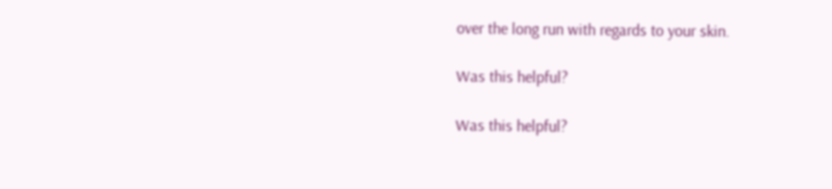over the long run with regards to your skin.

Was this helpful?

Was this helpful?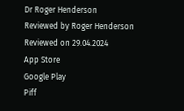Dr Roger Henderson
Reviewed by Roger Henderson
Reviewed on 29.04.2024
App Store
Google Play
Piff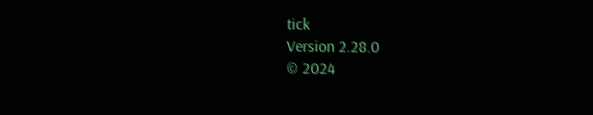tick
Version 2.28.0
© 2024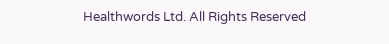Healthwords Ltd. All Rights Reserved